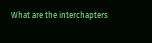What are the interchapters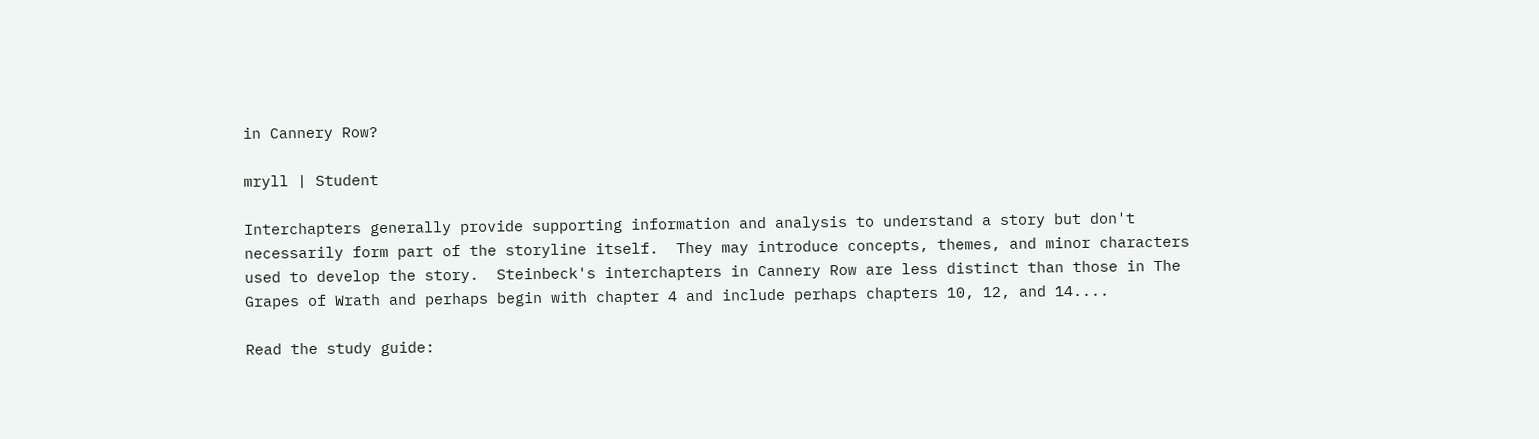in Cannery Row?

mryll | Student

Interchapters generally provide supporting information and analysis to understand a story but don't necessarily form part of the storyline itself.  They may introduce concepts, themes, and minor characters used to develop the story.  Steinbeck's interchapters in Cannery Row are less distinct than those in The Grapes of Wrath and perhaps begin with chapter 4 and include perhaps chapters 10, 12, and 14....

Read the study guide: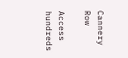Cannery Row

Access hundreds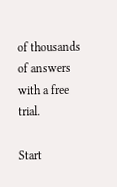of thousands of answers with a free trial.

Start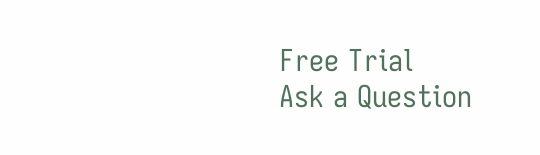Free Trial
Ask a Question